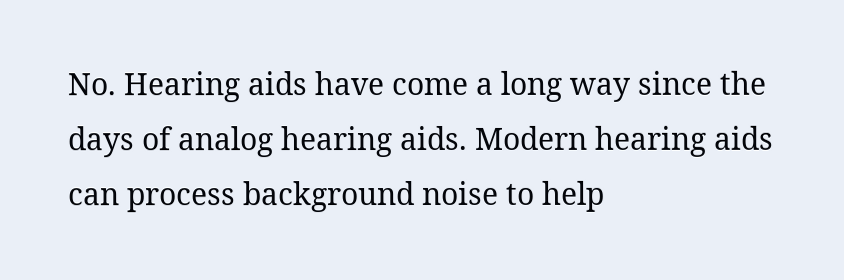No. Hearing aids have come a long way since the days of analog hearing aids. Modern hearing aids can process background noise to help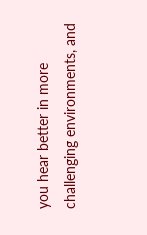you hear better in more challenging environments, and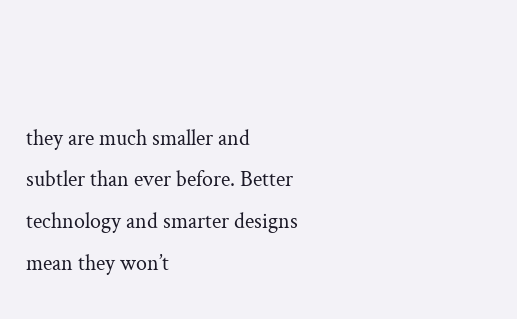they are much smaller and subtler than ever before. Better technology and smarter designs mean they won’t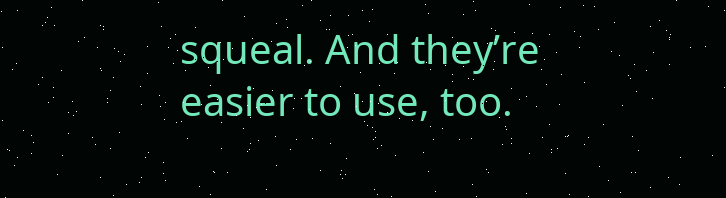squeal. And they’re easier to use, too.